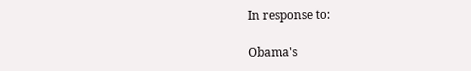In response to:

Obama's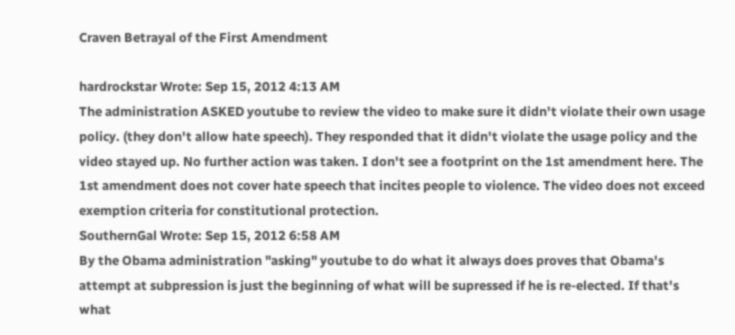Craven Betrayal of the First Amendment

hardrockstar Wrote: Sep 15, 2012 4:13 AM
The administration ASKED youtube to review the video to make sure it didn't violate their own usage policy. (they don't allow hate speech). They responded that it didn't violate the usage policy and the video stayed up. No further action was taken. I don't see a footprint on the 1st amendment here. The 1st amendment does not cover hate speech that incites people to violence. The video does not exceed exemption criteria for constitutional protection.
SouthernGal Wrote: Sep 15, 2012 6:58 AM
By the Obama administration "asking" youtube to do what it always does proves that Obama's attempt at subpression is just the beginning of what will be supressed if he is re-elected. If that's what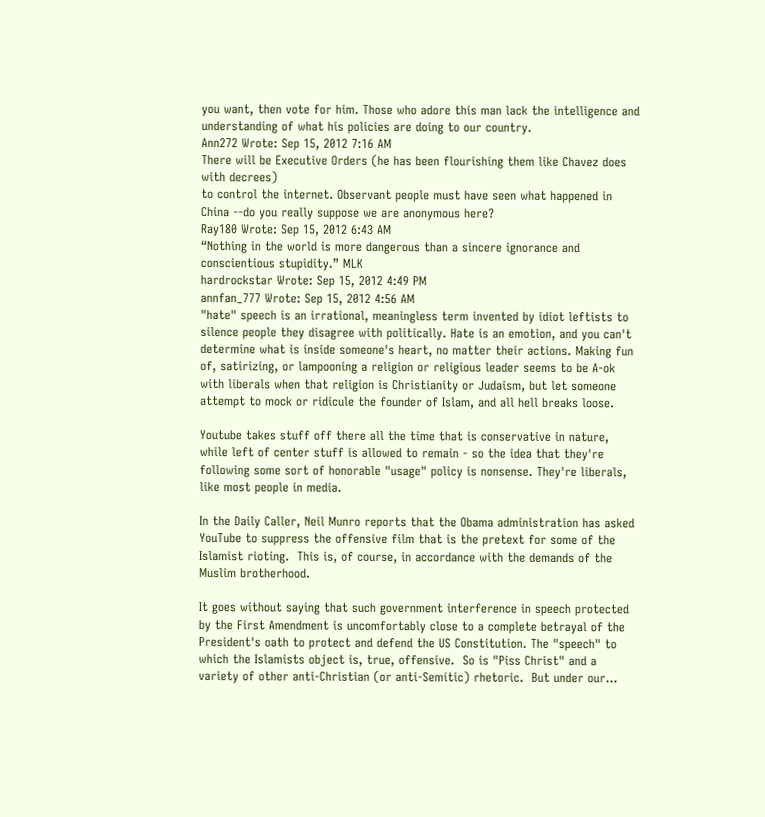you want, then vote for him. Those who adore this man lack the intelligence and understanding of what his policies are doing to our country.
Ann272 Wrote: Sep 15, 2012 7:16 AM
There will be Executive Orders (he has been flourishing them like Chavez does with decrees)
to control the internet. Observant people must have seen what happened in China --do you really suppose we are anonymous here?
Ray180 Wrote: Sep 15, 2012 6:43 AM
“Nothing in the world is more dangerous than a sincere ignorance and conscientious stupidity.” MLK
hardrockstar Wrote: Sep 15, 2012 4:49 PM
annfan_777 Wrote: Sep 15, 2012 4:56 AM
"hate" speech is an irrational, meaningless term invented by idiot leftists to silence people they disagree with politically. Hate is an emotion, and you can't determine what is inside someone's heart, no matter their actions. Making fun of, satirizing, or lampooning a religion or religious leader seems to be A-ok with liberals when that religion is Christianity or Judaism, but let someone attempt to mock or ridicule the founder of Islam, and all hell breaks loose.

Youtube takes stuff off there all the time that is conservative in nature, while left of center stuff is allowed to remain - so the idea that they're following some sort of honorable "usage" policy is nonsense. They're liberals, like most people in media.

In the Daily Caller, Neil Munro reports that the Obama administration has asked YouTube to suppress the offensive film that is the pretext for some of the Islamist rioting.  This is, of course, in accordance with the demands of the Muslim brotherhood.

It goes without saying that such government interference in speech protected by the First Amendment is uncomfortably close to a complete betrayal of the President's oath to protect and defend the US Constitution. The "speech" to which the Islamists object is, true, offensive.  So is "Piss Christ" and a variety of other anti-Christian (or anti-Semitic) rhetoric.  But under our...